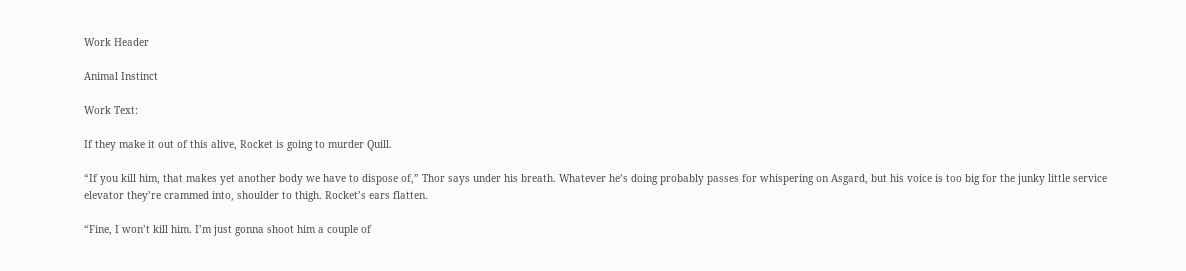Work Header

Animal Instinct

Work Text:

If they make it out of this alive, Rocket is going to murder Quill.

“If you kill him, that makes yet another body we have to dispose of,” Thor says under his breath. Whatever he’s doing probably passes for whispering on Asgard, but his voice is too big for the junky little service elevator they’re crammed into, shoulder to thigh. Rocket’s ears flatten.

“Fine, I won’t kill him. I’m just gonna shoot him a couple of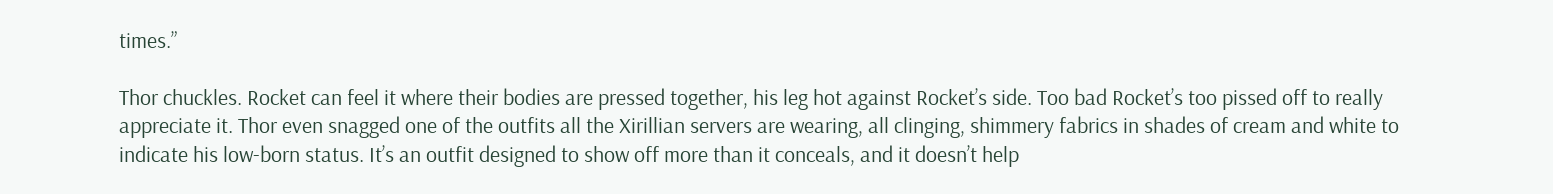times.”

Thor chuckles. Rocket can feel it where their bodies are pressed together, his leg hot against Rocket’s side. Too bad Rocket’s too pissed off to really appreciate it. Thor even snagged one of the outfits all the Xirillian servers are wearing, all clinging, shimmery fabrics in shades of cream and white to indicate his low-born status. It’s an outfit designed to show off more than it conceals, and it doesn’t help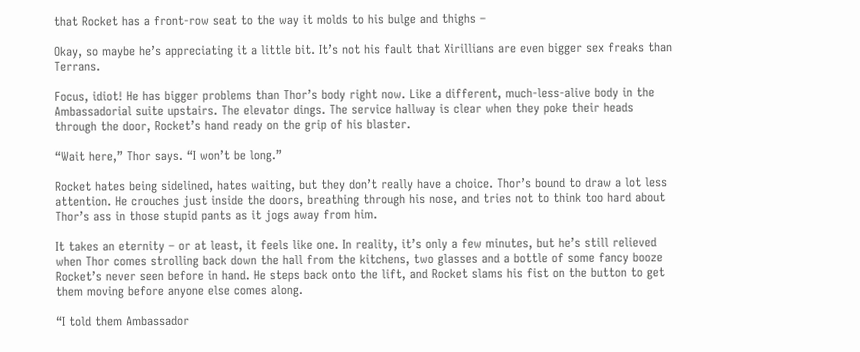that Rocket has a front-row seat to the way it molds to his bulge and thighs –

Okay, so maybe he’s appreciating it a little bit. It’s not his fault that Xirillians are even bigger sex freaks than Terrans.

Focus, idiot! He has bigger problems than Thor’s body right now. Like a different, much-less-alive body in the Ambassadorial suite upstairs. The elevator dings. The service hallway is clear when they poke their heads through the door, Rocket’s hand ready on the grip of his blaster.

“Wait here,” Thor says. “I won’t be long.”

Rocket hates being sidelined, hates waiting, but they don’t really have a choice. Thor’s bound to draw a lot less attention. He crouches just inside the doors, breathing through his nose, and tries not to think too hard about Thor’s ass in those stupid pants as it jogs away from him.

It takes an eternity – or at least, it feels like one. In reality, it’s only a few minutes, but he’s still relieved when Thor comes strolling back down the hall from the kitchens, two glasses and a bottle of some fancy booze Rocket’s never seen before in hand. He steps back onto the lift, and Rocket slams his fist on the button to get them moving before anyone else comes along.

“I told them Ambassador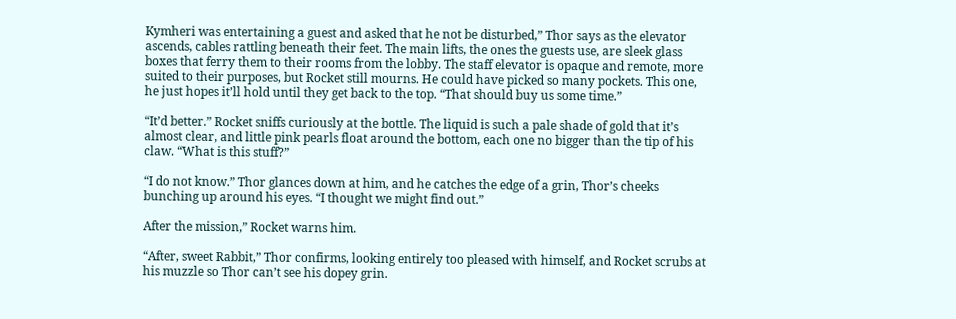Kymheri was entertaining a guest and asked that he not be disturbed,” Thor says as the elevator ascends, cables rattling beneath their feet. The main lifts, the ones the guests use, are sleek glass boxes that ferry them to their rooms from the lobby. The staff elevator is opaque and remote, more suited to their purposes, but Rocket still mourns. He could have picked so many pockets. This one, he just hopes it’ll hold until they get back to the top. “That should buy us some time.”

“It’d better.” Rocket sniffs curiously at the bottle. The liquid is such a pale shade of gold that it’s almost clear, and little pink pearls float around the bottom, each one no bigger than the tip of his claw. “What is this stuff?”

“I do not know.” Thor glances down at him, and he catches the edge of a grin, Thor’s cheeks bunching up around his eyes. “I thought we might find out.”

After the mission,” Rocket warns him.

“After, sweet Rabbit,” Thor confirms, looking entirely too pleased with himself, and Rocket scrubs at his muzzle so Thor can’t see his dopey grin.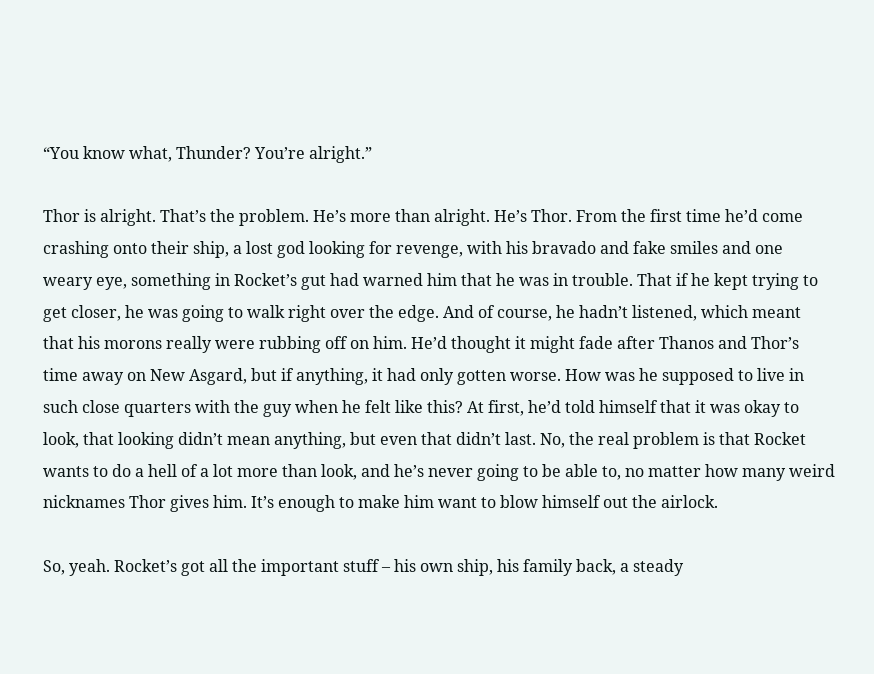“You know what, Thunder? You’re alright.”

Thor is alright. That’s the problem. He’s more than alright. He’s Thor. From the first time he’d come crashing onto their ship, a lost god looking for revenge, with his bravado and fake smiles and one weary eye, something in Rocket’s gut had warned him that he was in trouble. That if he kept trying to get closer, he was going to walk right over the edge. And of course, he hadn’t listened, which meant that his morons really were rubbing off on him. He’d thought it might fade after Thanos and Thor’s time away on New Asgard, but if anything, it had only gotten worse. How was he supposed to live in such close quarters with the guy when he felt like this? At first, he’d told himself that it was okay to look, that looking didn’t mean anything, but even that didn’t last. No, the real problem is that Rocket wants to do a hell of a lot more than look, and he’s never going to be able to, no matter how many weird nicknames Thor gives him. It’s enough to make him want to blow himself out the airlock.

So, yeah. Rocket’s got all the important stuff – his own ship, his family back, a steady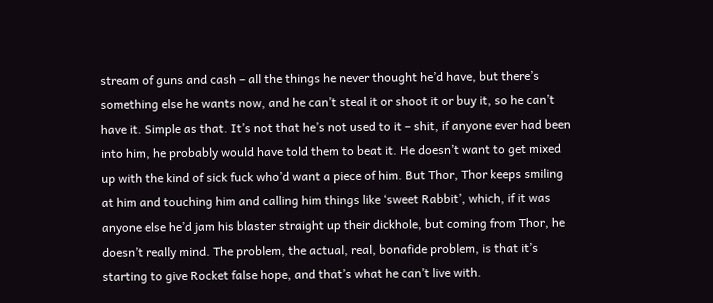stream of guns and cash – all the things he never thought he’d have, but there’s something else he wants now, and he can’t steal it or shoot it or buy it, so he can’t have it. Simple as that. It’s not that he’s not used to it – shit, if anyone ever had been into him, he probably would have told them to beat it. He doesn’t want to get mixed up with the kind of sick fuck who’d want a piece of him. But Thor, Thor keeps smiling at him and touching him and calling him things like ‘sweet Rabbit’, which, if it was anyone else he’d jam his blaster straight up their dickhole, but coming from Thor, he doesn’t really mind. The problem, the actual, real, bonafide problem, is that it’s starting to give Rocket false hope, and that’s what he can’t live with.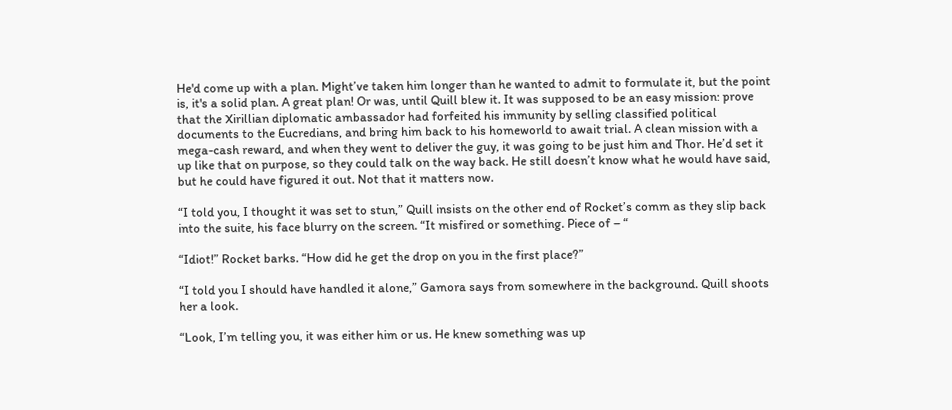He'd come up with a plan. Might’ve taken him longer than he wanted to admit to formulate it, but the point is, it's a solid plan. A great plan! Or was, until Quill blew it. It was supposed to be an easy mission: prove that the Xirillian diplomatic ambassador had forfeited his immunity by selling classified political documents to the Eucredians, and bring him back to his homeworld to await trial. A clean mission with a mega-cash reward, and when they went to deliver the guy, it was going to be just him and Thor. He’d set it up like that on purpose, so they could talk on the way back. He still doesn’t know what he would have said, but he could have figured it out. Not that it matters now.

“I told you, I thought it was set to stun,” Quill insists on the other end of Rocket’s comm as they slip back into the suite, his face blurry on the screen. “It misfired or something. Piece of – “

“Idiot!” Rocket barks. “How did he get the drop on you in the first place?”

“I told you I should have handled it alone,” Gamora says from somewhere in the background. Quill shoots her a look.

“Look, I’m telling you, it was either him or us. He knew something was up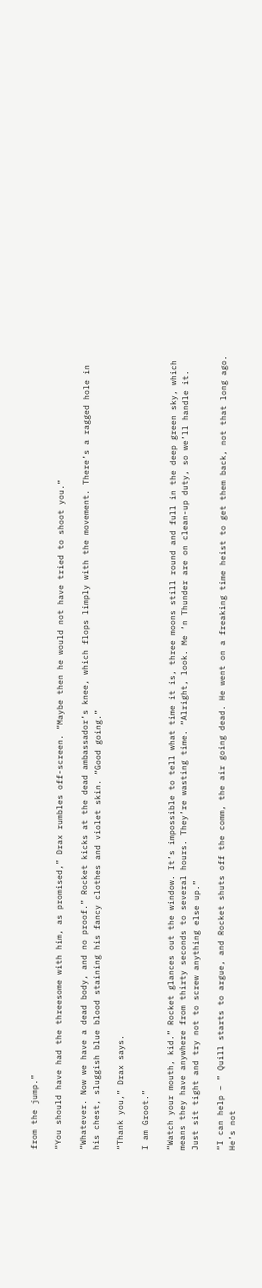from the jump.”

“You should have had the threesome with him, as promised,” Drax rumbles off-screen. “Maybe then he would not have tried to shoot you.”

“Whatever. Now we have a dead body, and no proof.” Rocket kicks at the dead ambassador’s knee, which flops limply with the movement. There’s a ragged hole in his chest, sluggish blue blood staining his fancy clothes and violet skin. “Good going.”

“Thank you,” Drax says.

I am Groot.”

“Watch your mouth, kid.” Rocket glances out the window. It’s impossible to tell what time it is, three moons still round and full in the deep green sky, which means they have anywhere from thirty seconds to several hours. They’re wasting time. “Alright, look. Me ‘n Thunder are on clean-up duty, so we’ll handle it. Just sit tight and try not to screw anything else up.”

“I can help – ” Quill starts to argue, and Rocket shuts off the comm, the air going dead. He went on a freaking time heist to get them back, not that long ago. He’s not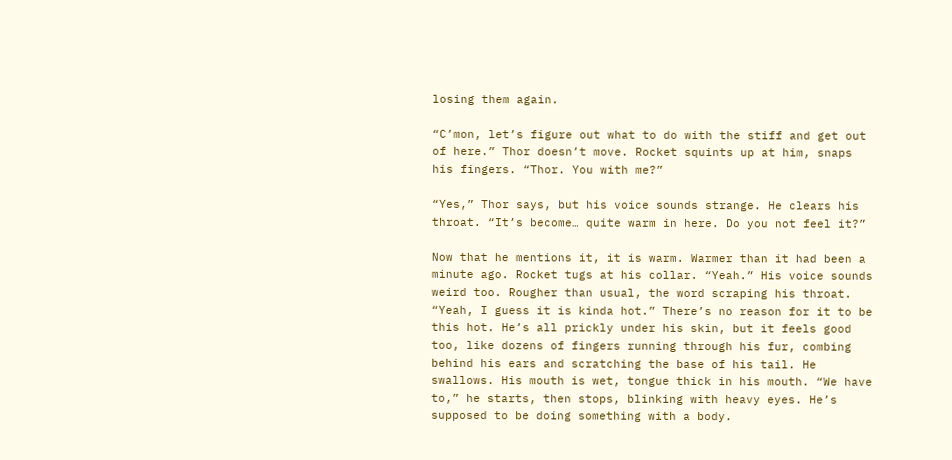losing them again.

“C’mon, let’s figure out what to do with the stiff and get out of here.” Thor doesn’t move. Rocket squints up at him, snaps his fingers. “Thor. You with me?”

“Yes,” Thor says, but his voice sounds strange. He clears his throat. “It’s become… quite warm in here. Do you not feel it?”

Now that he mentions it, it is warm. Warmer than it had been a minute ago. Rocket tugs at his collar. “Yeah.” His voice sounds weird too. Rougher than usual, the word scraping his throat. “Yeah, I guess it is kinda hot.” There’s no reason for it to be this hot. He’s all prickly under his skin, but it feels good too, like dozens of fingers running through his fur, combing behind his ears and scratching the base of his tail. He swallows. His mouth is wet, tongue thick in his mouth. “We have to,” he starts, then stops, blinking with heavy eyes. He’s supposed to be doing something with a body.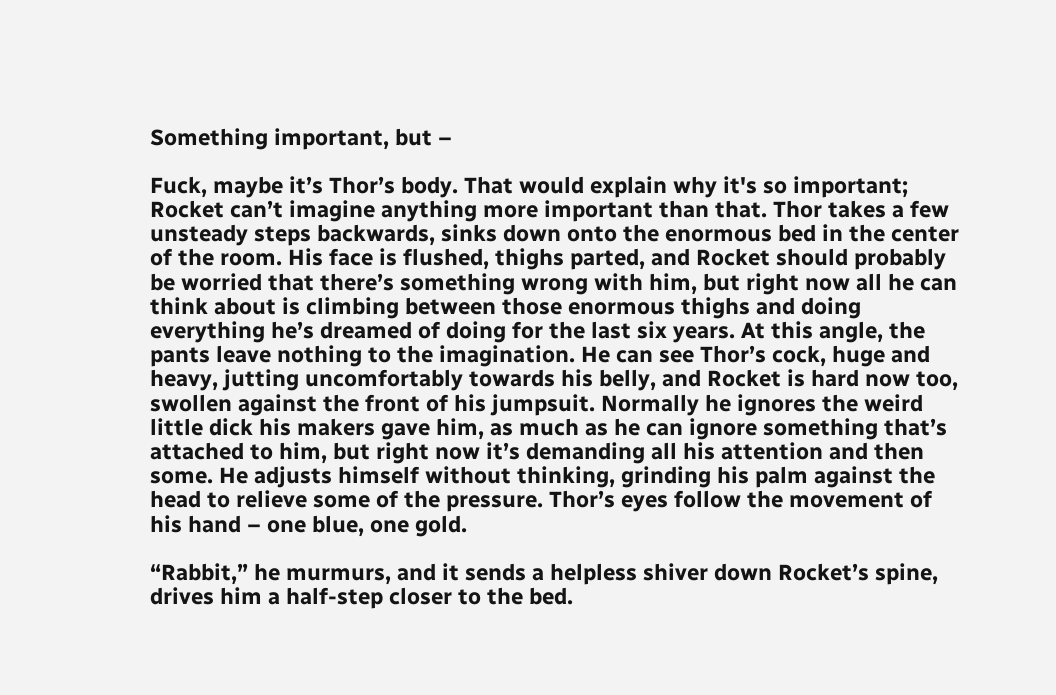Something important, but –

Fuck, maybe it’s Thor’s body. That would explain why it's so important; Rocket can’t imagine anything more important than that. Thor takes a few unsteady steps backwards, sinks down onto the enormous bed in the center of the room. His face is flushed, thighs parted, and Rocket should probably be worried that there’s something wrong with him, but right now all he can think about is climbing between those enormous thighs and doing everything he’s dreamed of doing for the last six years. At this angle, the pants leave nothing to the imagination. He can see Thor’s cock, huge and heavy, jutting uncomfortably towards his belly, and Rocket is hard now too, swollen against the front of his jumpsuit. Normally he ignores the weird little dick his makers gave him, as much as he can ignore something that’s attached to him, but right now it’s demanding all his attention and then some. He adjusts himself without thinking, grinding his palm against the head to relieve some of the pressure. Thor’s eyes follow the movement of his hand – one blue, one gold.

“Rabbit,” he murmurs, and it sends a helpless shiver down Rocket’s spine, drives him a half-step closer to the bed.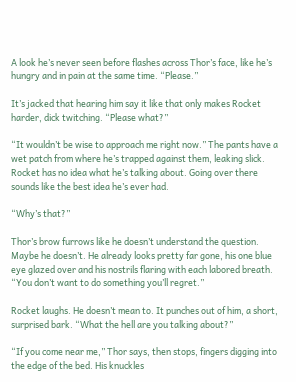A look he’s never seen before flashes across Thor’s face, like he’s hungry and in pain at the same time. “Please.”

It’s jacked that hearing him say it like that only makes Rocket harder, dick twitching. “Please what?”

“It wouldn’t be wise to approach me right now.” The pants have a wet patch from where he’s trapped against them, leaking slick. Rocket has no idea what he’s talking about. Going over there sounds like the best idea he’s ever had.

“Why’s that?”

Thor’s brow furrows like he doesn’t understand the question. Maybe he doesn’t. He already looks pretty far gone, his one blue eye glazed over and his nostrils flaring with each labored breath. “You don’t want to do something you’ll regret.”

Rocket laughs. He doesn’t mean to. It punches out of him, a short, surprised bark. “What the hell are you talking about?”

“If you come near me,” Thor says, then stops, fingers digging into the edge of the bed. His knuckles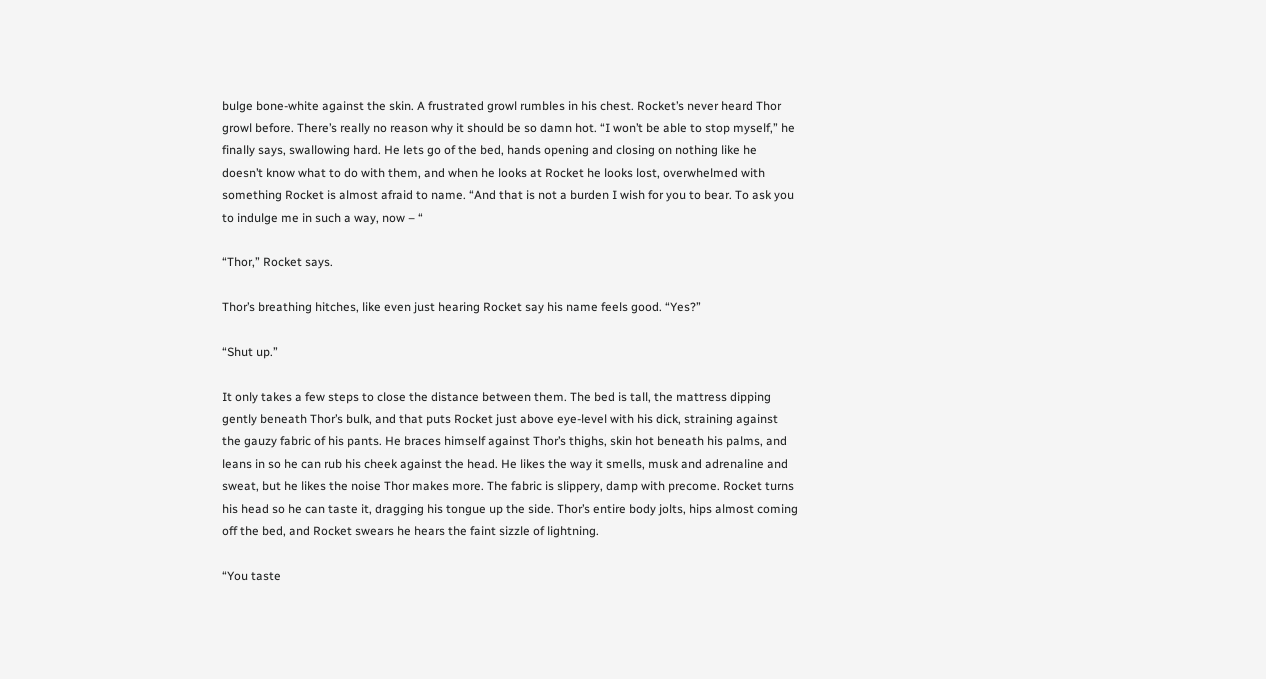bulge bone-white against the skin. A frustrated growl rumbles in his chest. Rocket’s never heard Thor growl before. There’s really no reason why it should be so damn hot. “I won’t be able to stop myself,” he finally says, swallowing hard. He lets go of the bed, hands opening and closing on nothing like he doesn’t know what to do with them, and when he looks at Rocket he looks lost, overwhelmed with something Rocket is almost afraid to name. “And that is not a burden I wish for you to bear. To ask you to indulge me in such a way, now – “

“Thor,” Rocket says.

Thor’s breathing hitches, like even just hearing Rocket say his name feels good. “Yes?”

“Shut up.”

It only takes a few steps to close the distance between them. The bed is tall, the mattress dipping gently beneath Thor’s bulk, and that puts Rocket just above eye-level with his dick, straining against the gauzy fabric of his pants. He braces himself against Thor’s thighs, skin hot beneath his palms, and leans in so he can rub his cheek against the head. He likes the way it smells, musk and adrenaline and sweat, but he likes the noise Thor makes more. The fabric is slippery, damp with precome. Rocket turns his head so he can taste it, dragging his tongue up the side. Thor’s entire body jolts, hips almost coming off the bed, and Rocket swears he hears the faint sizzle of lightning.

“You taste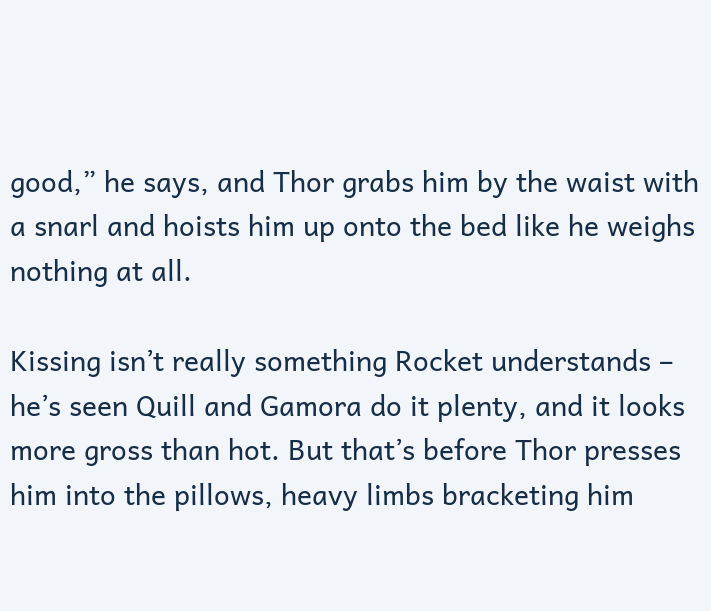good,” he says, and Thor grabs him by the waist with a snarl and hoists him up onto the bed like he weighs nothing at all.

Kissing isn’t really something Rocket understands – he’s seen Quill and Gamora do it plenty, and it looks more gross than hot. But that’s before Thor presses him into the pillows, heavy limbs bracketing him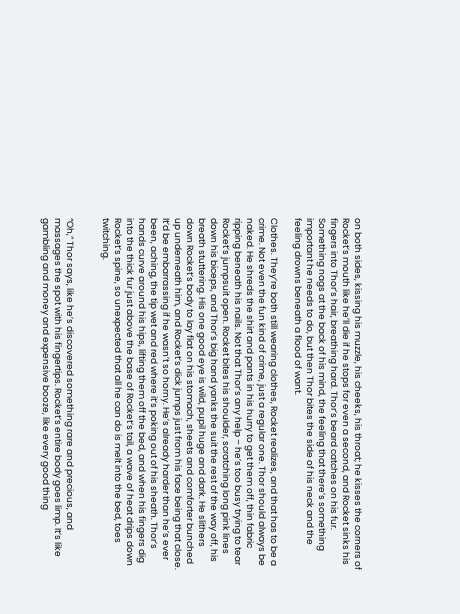on both sides, kissing his muzzle, his cheeks, his throat; he kisses the corners of Rocket’s mouth like he’ll die if he stops for even a second, and Rocket sinks his fingers into Thor’s hair, breathing hard. Thor’s beard catches on his fur. Something nags at the back of his mind, the feeling that there’s something important he needs to do, but then Thor bites the side of his neck and the feeling drowns beneath a flood of want.

Clothes. They’re both still wearing clothes, Rocket realizes, and that has to be a crime. Not even the fun kind of crime, just a regular one. Thor should always be naked. He shreds the shirt and pants in his hurry to get them off, thin fabric ripping beneath his nails. Not that Thor’s any help – he’s too busy trying to tear Rocket’s jumpsuit open. Rocket bites his shoulder, scratching long pink lines down his biceps, and Thor’s big hand yanks the suit the rest of the way off, his breath stuttering. His one good eye is wild, pupil huge and dark. He slithers down Rocket’s body to lay flat on his stomach, sheets and comforter bunched up underneath him, and Rocket’s dick jumps just from his face being that close. It’d be embarrassing if he wasn’t so horny. He’s already harder than he’s ever been, aching, the tip wet and red where it’s poking out of his sheath. Thor’s hands curve around his hips, lifting them off the bed, and when his fingers dig into the thick fur just above the base of Rocket’s tail, a wave of heat drips down Rocket’s spine, so unexpected that all he can do is melt into the bed, toes twitching.


“Oh,” Thor says, like he’s discovered something rare and precious, and massages the spot with his fingertips. Rocket’s entire body goes limp. It’s like gambling and money and expensive booze, like every good thing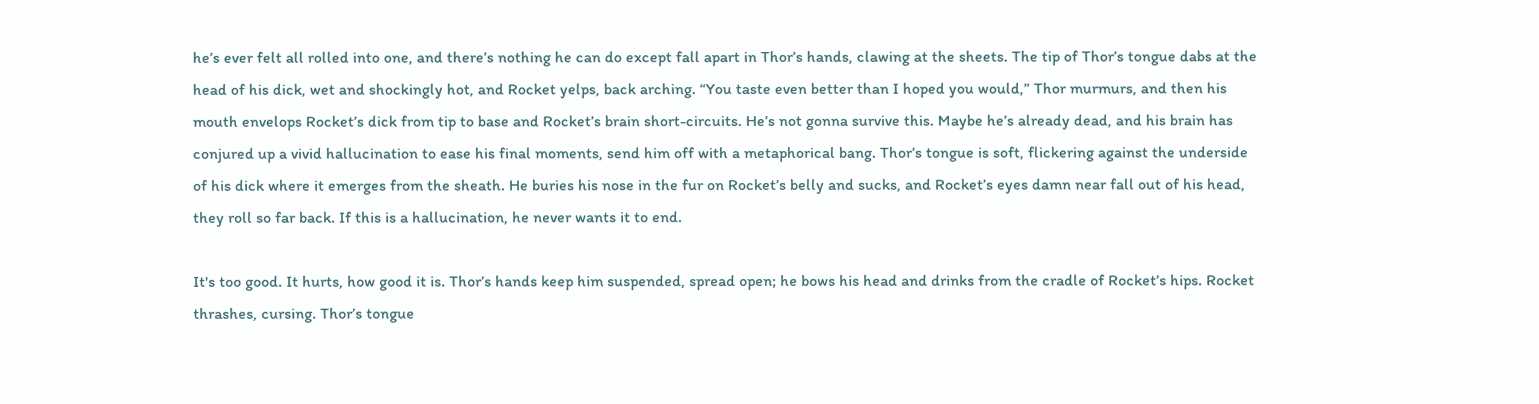he’s ever felt all rolled into one, and there’s nothing he can do except fall apart in Thor’s hands, clawing at the sheets. The tip of Thor’s tongue dabs at the head of his dick, wet and shockingly hot, and Rocket yelps, back arching. “You taste even better than I hoped you would,” Thor murmurs, and then his mouth envelops Rocket’s dick from tip to base and Rocket’s brain short-circuits. He’s not gonna survive this. Maybe he’s already dead, and his brain has conjured up a vivid hallucination to ease his final moments, send him off with a metaphorical bang. Thor’s tongue is soft, flickering against the underside of his dick where it emerges from the sheath. He buries his nose in the fur on Rocket’s belly and sucks, and Rocket’s eyes damn near fall out of his head, they roll so far back. If this is a hallucination, he never wants it to end.

It's too good. It hurts, how good it is. Thor’s hands keep him suspended, spread open; he bows his head and drinks from the cradle of Rocket’s hips. Rocket thrashes, cursing. Thor’s tongue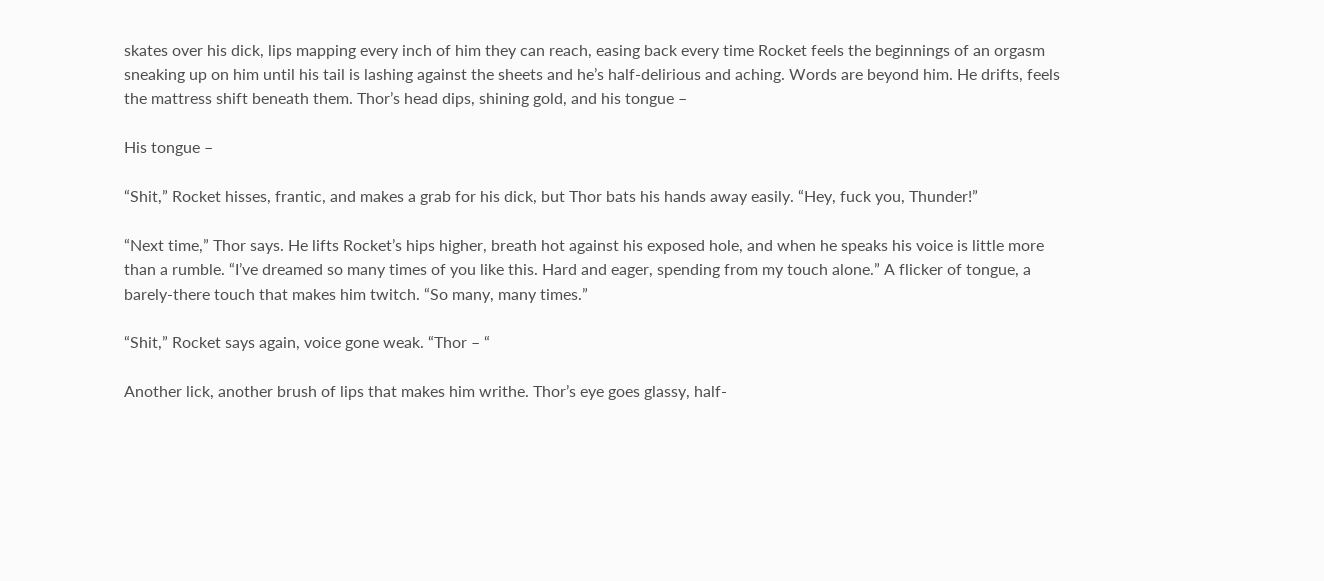skates over his dick, lips mapping every inch of him they can reach, easing back every time Rocket feels the beginnings of an orgasm sneaking up on him until his tail is lashing against the sheets and he’s half-delirious and aching. Words are beyond him. He drifts, feels the mattress shift beneath them. Thor’s head dips, shining gold, and his tongue –

His tongue –

“Shit,” Rocket hisses, frantic, and makes a grab for his dick, but Thor bats his hands away easily. “Hey, fuck you, Thunder!”

“Next time,” Thor says. He lifts Rocket’s hips higher, breath hot against his exposed hole, and when he speaks his voice is little more than a rumble. “I’ve dreamed so many times of you like this. Hard and eager, spending from my touch alone.” A flicker of tongue, a barely-there touch that makes him twitch. “So many, many times.”

“Shit,” Rocket says again, voice gone weak. “Thor – “

Another lick, another brush of lips that makes him writhe. Thor’s eye goes glassy, half-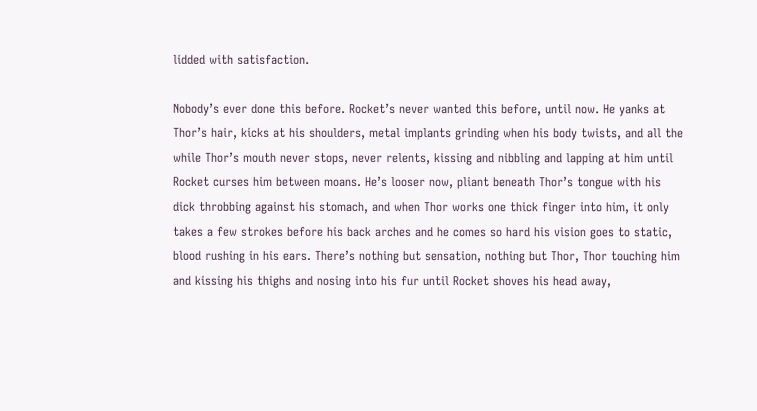lidded with satisfaction.

Nobody’s ever done this before. Rocket’s never wanted this before, until now. He yanks at Thor’s hair, kicks at his shoulders, metal implants grinding when his body twists, and all the while Thor’s mouth never stops, never relents, kissing and nibbling and lapping at him until Rocket curses him between moans. He’s looser now, pliant beneath Thor’s tongue with his dick throbbing against his stomach, and when Thor works one thick finger into him, it only takes a few strokes before his back arches and he comes so hard his vision goes to static, blood rushing in his ears. There’s nothing but sensation, nothing but Thor, Thor touching him and kissing his thighs and nosing into his fur until Rocket shoves his head away,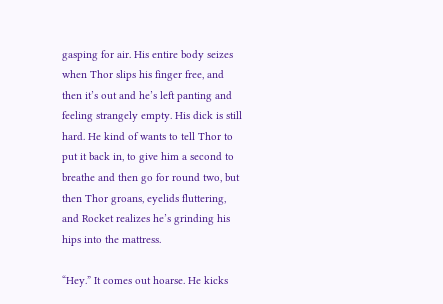gasping for air. His entire body seizes when Thor slips his finger free, and then it’s out and he’s left panting and feeling strangely empty. His dick is still hard. He kind of wants to tell Thor to put it back in, to give him a second to breathe and then go for round two, but then Thor groans, eyelids fluttering, and Rocket realizes he’s grinding his hips into the mattress.

“Hey.” It comes out hoarse. He kicks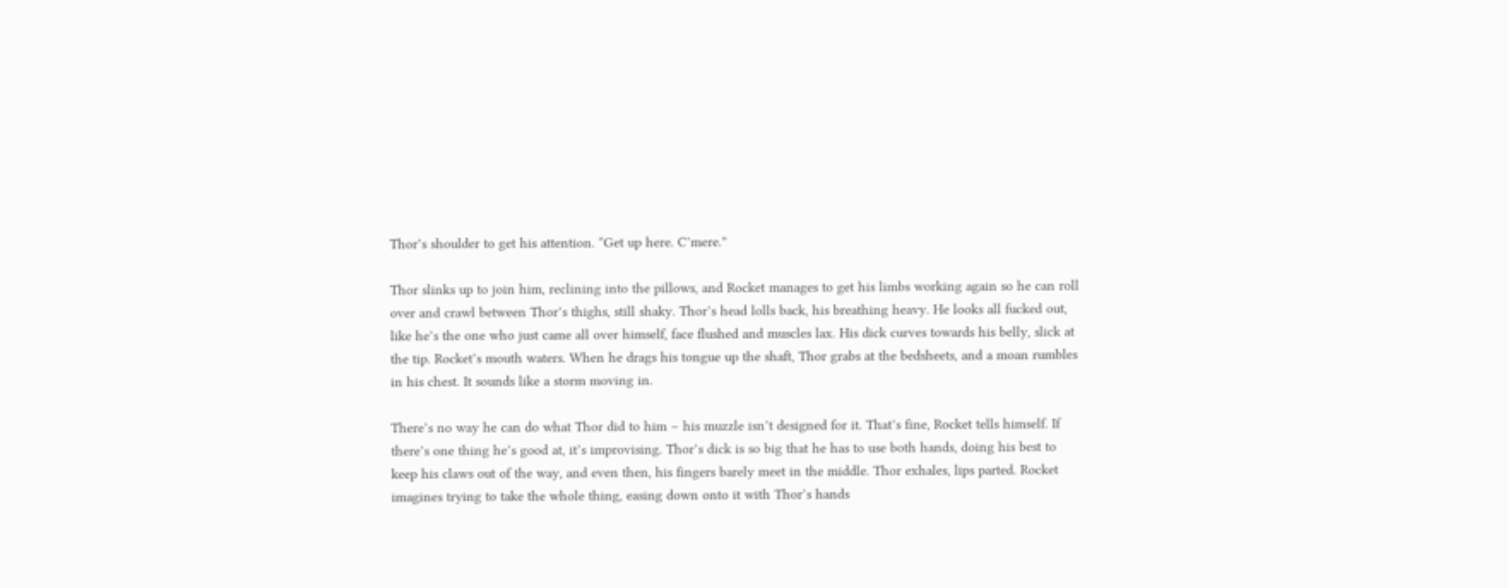Thor’s shoulder to get his attention. “Get up here. C’mere.”

Thor slinks up to join him, reclining into the pillows, and Rocket manages to get his limbs working again so he can roll over and crawl between Thor’s thighs, still shaky. Thor’s head lolls back, his breathing heavy. He looks all fucked out, like he’s the one who just came all over himself, face flushed and muscles lax. His dick curves towards his belly, slick at the tip. Rocket’s mouth waters. When he drags his tongue up the shaft, Thor grabs at the bedsheets, and a moan rumbles in his chest. It sounds like a storm moving in.

There’s no way he can do what Thor did to him – his muzzle isn’t designed for it. That’s fine, Rocket tells himself. If there’s one thing he’s good at, it’s improvising. Thor’s dick is so big that he has to use both hands, doing his best to keep his claws out of the way, and even then, his fingers barely meet in the middle. Thor exhales, lips parted. Rocket imagines trying to take the whole thing, easing down onto it with Thor’s hands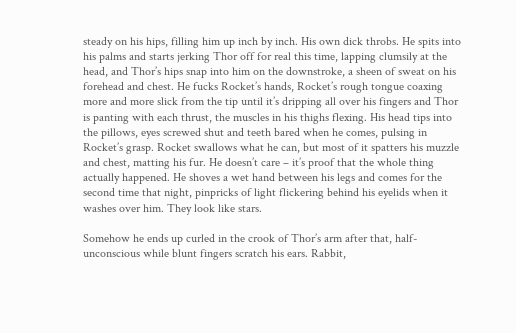steady on his hips, filling him up inch by inch. His own dick throbs. He spits into his palms and starts jerking Thor off for real this time, lapping clumsily at the head, and Thor’s hips snap into him on the downstroke, a sheen of sweat on his forehead and chest. He fucks Rocket’s hands, Rocket’s rough tongue coaxing more and more slick from the tip until it’s dripping all over his fingers and Thor is panting with each thrust, the muscles in his thighs flexing. His head tips into the pillows, eyes screwed shut and teeth bared when he comes, pulsing in Rocket’s grasp. Rocket swallows what he can, but most of it spatters his muzzle and chest, matting his fur. He doesn’t care – it’s proof that the whole thing actually happened. He shoves a wet hand between his legs and comes for the second time that night, pinpricks of light flickering behind his eyelids when it washes over him. They look like stars.

Somehow he ends up curled in the crook of Thor’s arm after that, half-unconscious while blunt fingers scratch his ears. Rabbit,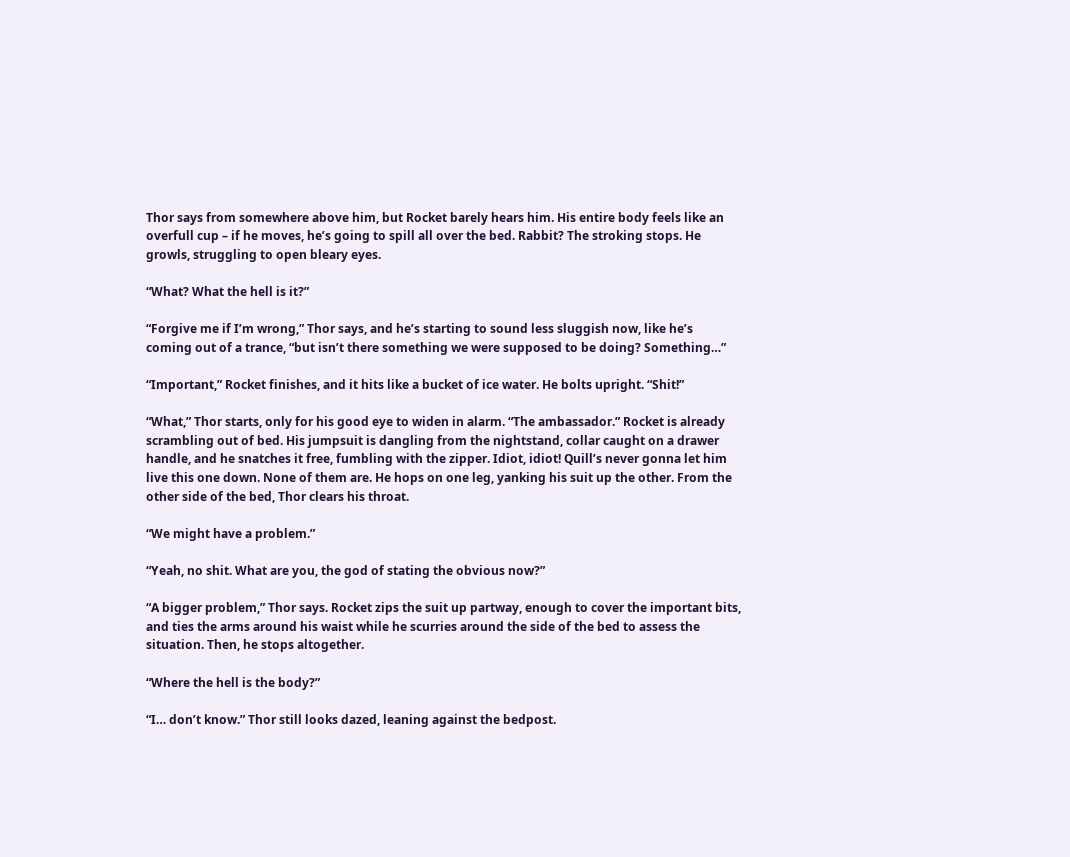Thor says from somewhere above him, but Rocket barely hears him. His entire body feels like an overfull cup – if he moves, he’s going to spill all over the bed. Rabbit? The stroking stops. He growls, struggling to open bleary eyes.

“What? What the hell is it?”

“Forgive me if I’m wrong,” Thor says, and he’s starting to sound less sluggish now, like he’s coming out of a trance, “but isn’t there something we were supposed to be doing? Something…”

“Important,” Rocket finishes, and it hits like a bucket of ice water. He bolts upright. “Shit!”

“What,” Thor starts, only for his good eye to widen in alarm. “The ambassador.” Rocket is already scrambling out of bed. His jumpsuit is dangling from the nightstand, collar caught on a drawer handle, and he snatches it free, fumbling with the zipper. Idiot, idiot! Quill’s never gonna let him live this one down. None of them are. He hops on one leg, yanking his suit up the other. From the other side of the bed, Thor clears his throat.

“We might have a problem.”

“Yeah, no shit. What are you, the god of stating the obvious now?”

“A bigger problem,” Thor says. Rocket zips the suit up partway, enough to cover the important bits, and ties the arms around his waist while he scurries around the side of the bed to assess the situation. Then, he stops altogether.

“Where the hell is the body?”

“I… don’t know.” Thor still looks dazed, leaning against the bedpost.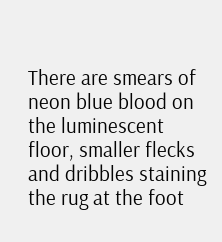There are smears of neon blue blood on the luminescent floor, smaller flecks and dribbles staining the rug at the foot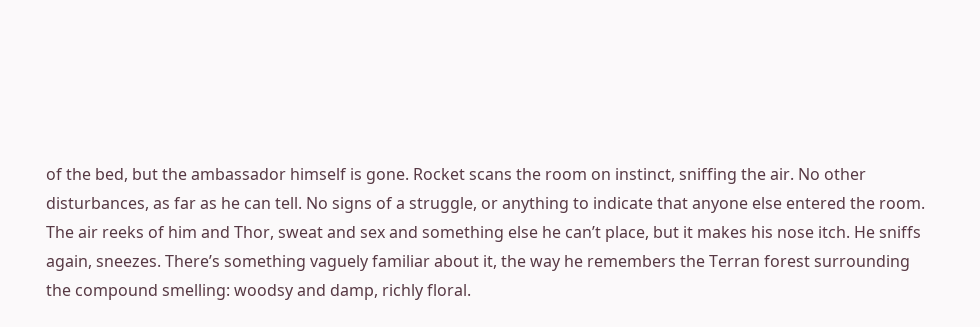of the bed, but the ambassador himself is gone. Rocket scans the room on instinct, sniffing the air. No other disturbances, as far as he can tell. No signs of a struggle, or anything to indicate that anyone else entered the room. The air reeks of him and Thor, sweat and sex and something else he can’t place, but it makes his nose itch. He sniffs again, sneezes. There’s something vaguely familiar about it, the way he remembers the Terran forest surrounding the compound smelling: woodsy and damp, richly floral.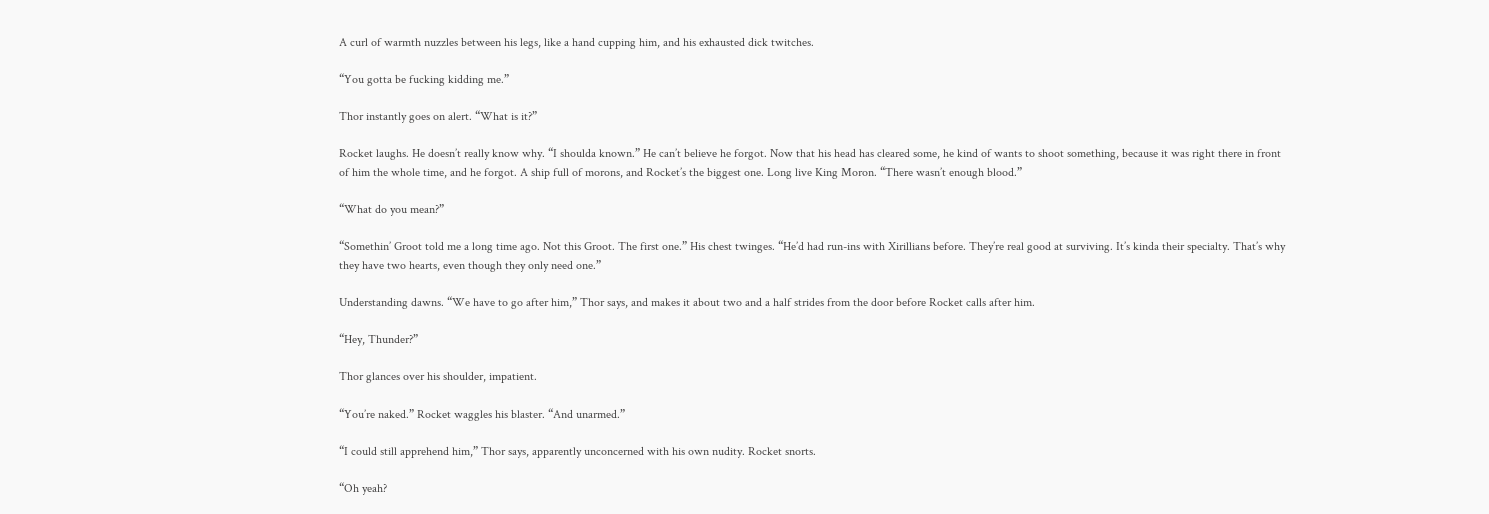A curl of warmth nuzzles between his legs, like a hand cupping him, and his exhausted dick twitches.

“You gotta be fucking kidding me.”

Thor instantly goes on alert. “What is it?”

Rocket laughs. He doesn’t really know why. “I shoulda known.” He can’t believe he forgot. Now that his head has cleared some, he kind of wants to shoot something, because it was right there in front of him the whole time, and he forgot. A ship full of morons, and Rocket’s the biggest one. Long live King Moron. “There wasn’t enough blood.”

“What do you mean?”

“Somethin’ Groot told me a long time ago. Not this Groot. The first one.” His chest twinges. “He’d had run-ins with Xirillians before. They’re real good at surviving. It’s kinda their specialty. That’s why they have two hearts, even though they only need one.”

Understanding dawns. “We have to go after him,” Thor says, and makes it about two and a half strides from the door before Rocket calls after him.

“Hey, Thunder?”

Thor glances over his shoulder, impatient.

“You’re naked.” Rocket waggles his blaster. “And unarmed.”

“I could still apprehend him,” Thor says, apparently unconcerned with his own nudity. Rocket snorts.

“Oh yeah?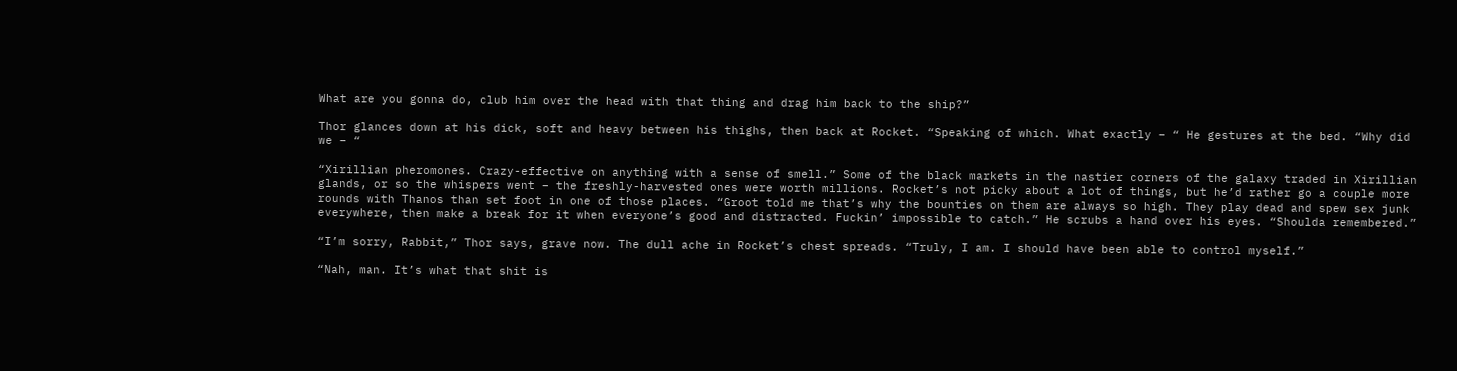What are you gonna do, club him over the head with that thing and drag him back to the ship?”

Thor glances down at his dick, soft and heavy between his thighs, then back at Rocket. “Speaking of which. What exactly – “ He gestures at the bed. “Why did we – “

“Xirillian pheromones. Crazy-effective on anything with a sense of smell.” Some of the black markets in the nastier corners of the galaxy traded in Xirillian glands, or so the whispers went – the freshly-harvested ones were worth millions. Rocket’s not picky about a lot of things, but he’d rather go a couple more rounds with Thanos than set foot in one of those places. “Groot told me that’s why the bounties on them are always so high. They play dead and spew sex junk everywhere, then make a break for it when everyone’s good and distracted. Fuckin’ impossible to catch.” He scrubs a hand over his eyes. “Shoulda remembered.”

“I’m sorry, Rabbit,” Thor says, grave now. The dull ache in Rocket’s chest spreads. “Truly, I am. I should have been able to control myself.”

“Nah, man. It’s what that shit is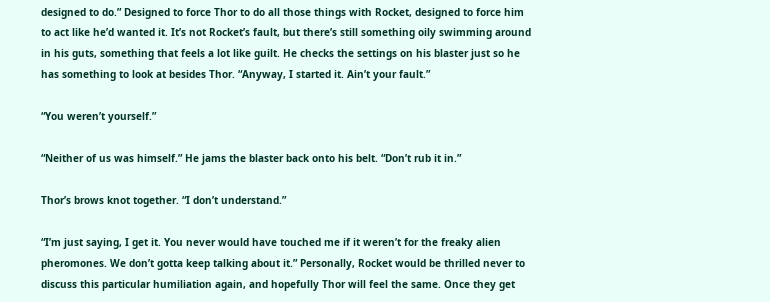designed to do.” Designed to force Thor to do all those things with Rocket, designed to force him to act like he’d wanted it. It’s not Rocket’s fault, but there’s still something oily swimming around in his guts, something that feels a lot like guilt. He checks the settings on his blaster just so he has something to look at besides Thor. “Anyway, I started it. Ain’t your fault.”

“You weren’t yourself.”

“Neither of us was himself.” He jams the blaster back onto his belt. “Don’t rub it in.”

Thor’s brows knot together. “I don’t understand.”

“I’m just saying, I get it. You never would have touched me if it weren’t for the freaky alien pheromones. We don’t gotta keep talking about it.” Personally, Rocket would be thrilled never to discuss this particular humiliation again, and hopefully Thor will feel the same. Once they get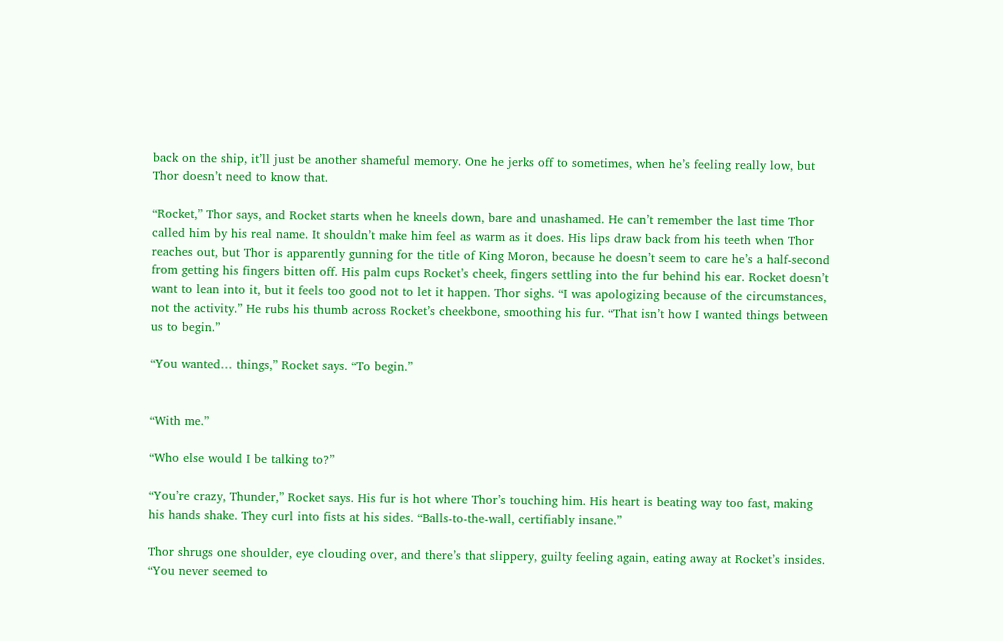back on the ship, it’ll just be another shameful memory. One he jerks off to sometimes, when he’s feeling really low, but Thor doesn’t need to know that.

“Rocket,” Thor says, and Rocket starts when he kneels down, bare and unashamed. He can’t remember the last time Thor called him by his real name. It shouldn’t make him feel as warm as it does. His lips draw back from his teeth when Thor reaches out, but Thor is apparently gunning for the title of King Moron, because he doesn’t seem to care he’s a half-second from getting his fingers bitten off. His palm cups Rocket’s cheek, fingers settling into the fur behind his ear. Rocket doesn’t want to lean into it, but it feels too good not to let it happen. Thor sighs. “I was apologizing because of the circumstances, not the activity.” He rubs his thumb across Rocket’s cheekbone, smoothing his fur. “That isn’t how I wanted things between us to begin.”

“You wanted… things,” Rocket says. “To begin.”


“With me.”

“Who else would I be talking to?”

“You’re crazy, Thunder,” Rocket says. His fur is hot where Thor’s touching him. His heart is beating way too fast, making his hands shake. They curl into fists at his sides. “Balls-to-the-wall, certifiably insane.”

Thor shrugs one shoulder, eye clouding over, and there’s that slippery, guilty feeling again, eating away at Rocket’s insides. “You never seemed to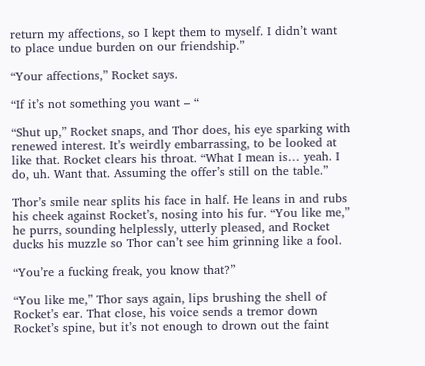return my affections, so I kept them to myself. I didn’t want to place undue burden on our friendship.”

“Your affections,” Rocket says.

“If it’s not something you want – “

“Shut up,” Rocket snaps, and Thor does, his eye sparking with renewed interest. It’s weirdly embarrassing, to be looked at like that. Rocket clears his throat. “What I mean is… yeah. I do, uh. Want that. Assuming the offer’s still on the table.”

Thor’s smile near splits his face in half. He leans in and rubs his cheek against Rocket’s, nosing into his fur. “You like me,” he purrs, sounding helplessly, utterly pleased, and Rocket ducks his muzzle so Thor can’t see him grinning like a fool.

“You’re a fucking freak, you know that?”

“You like me,” Thor says again, lips brushing the shell of Rocket’s ear. That close, his voice sends a tremor down Rocket’s spine, but it’s not enough to drown out the faint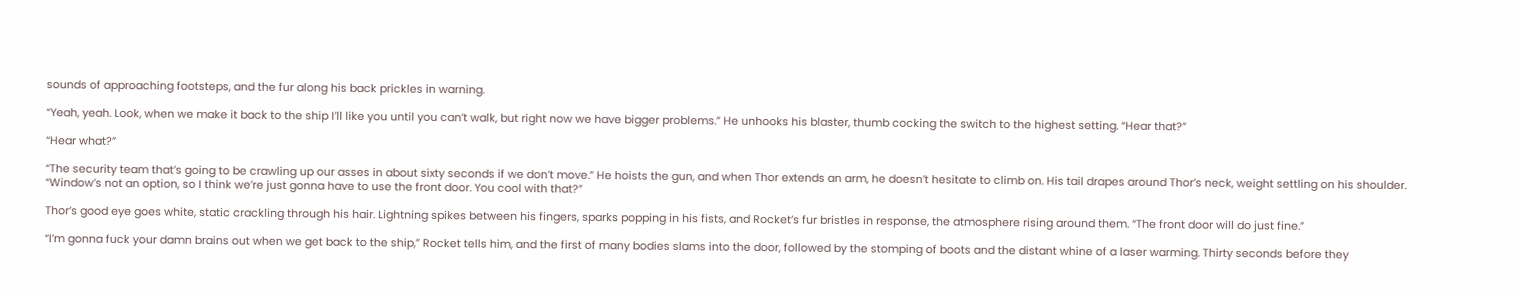sounds of approaching footsteps, and the fur along his back prickles in warning.

“Yeah, yeah. Look, when we make it back to the ship I’ll like you until you can’t walk, but right now we have bigger problems.” He unhooks his blaster, thumb cocking the switch to the highest setting. “Hear that?”

“Hear what?”

“The security team that’s going to be crawling up our asses in about sixty seconds if we don’t move.” He hoists the gun, and when Thor extends an arm, he doesn’t hesitate to climb on. His tail drapes around Thor’s neck, weight settling on his shoulder. “Window’s not an option, so I think we’re just gonna have to use the front door. You cool with that?”

Thor’s good eye goes white, static crackling through his hair. Lightning spikes between his fingers, sparks popping in his fists, and Rocket’s fur bristles in response, the atmosphere rising around them. “The front door will do just fine.”

“I’m gonna fuck your damn brains out when we get back to the ship,” Rocket tells him, and the first of many bodies slams into the door, followed by the stomping of boots and the distant whine of a laser warming. Thirty seconds before they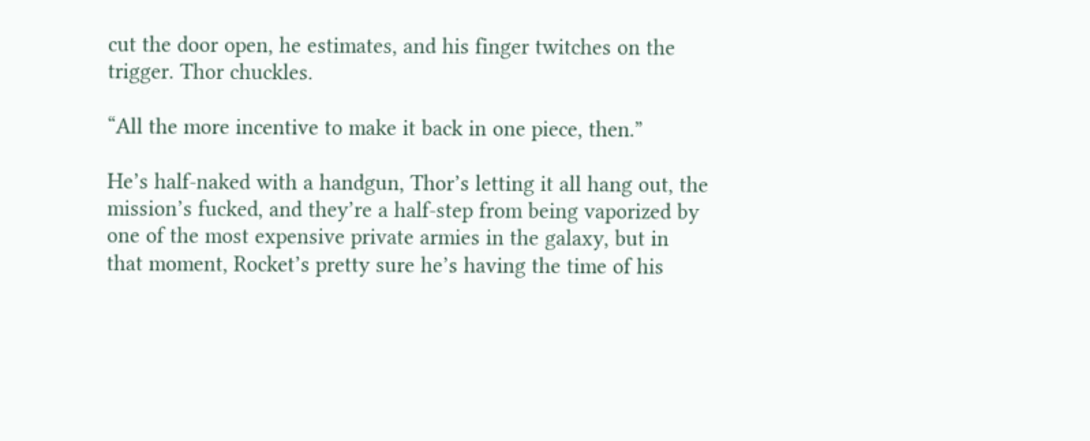cut the door open, he estimates, and his finger twitches on the trigger. Thor chuckles.

“All the more incentive to make it back in one piece, then.”

He’s half-naked with a handgun, Thor’s letting it all hang out, the mission’s fucked, and they’re a half-step from being vaporized by one of the most expensive private armies in the galaxy, but in that moment, Rocket’s pretty sure he’s having the time of his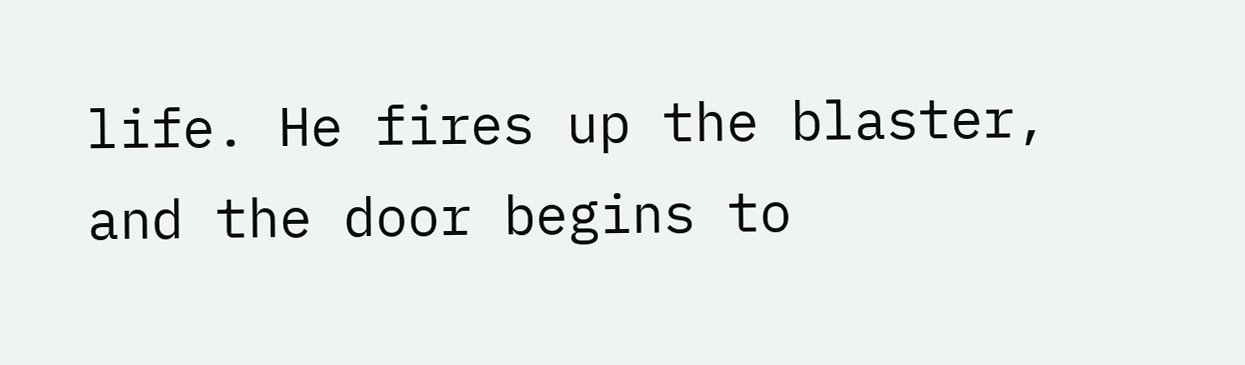life. He fires up the blaster, and the door begins to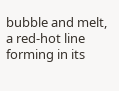bubble and melt, a red-hot line forming in its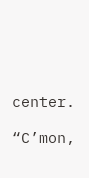center.

“C’mon,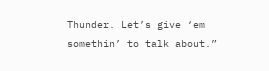Thunder. Let’s give ‘em somethin’ to talk about.”